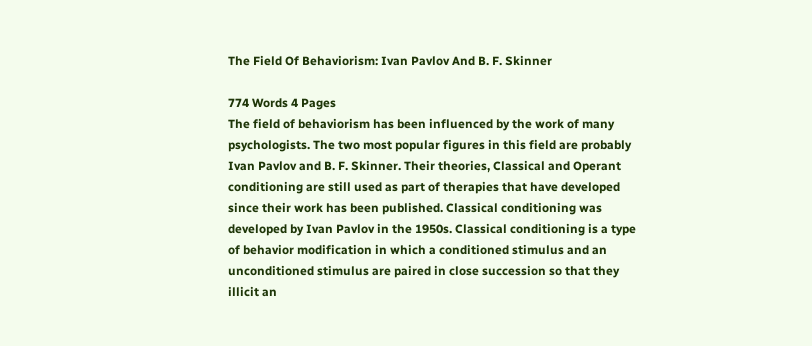The Field Of Behaviorism: Ivan Pavlov And B. F. Skinner

774 Words 4 Pages
The field of behaviorism has been influenced by the work of many psychologists. The two most popular figures in this field are probably Ivan Pavlov and B. F. Skinner. Their theories, Classical and Operant conditioning are still used as part of therapies that have developed since their work has been published. Classical conditioning was developed by Ivan Pavlov in the 1950s. Classical conditioning is a type of behavior modification in which a conditioned stimulus and an unconditioned stimulus are paired in close succession so that they illicit an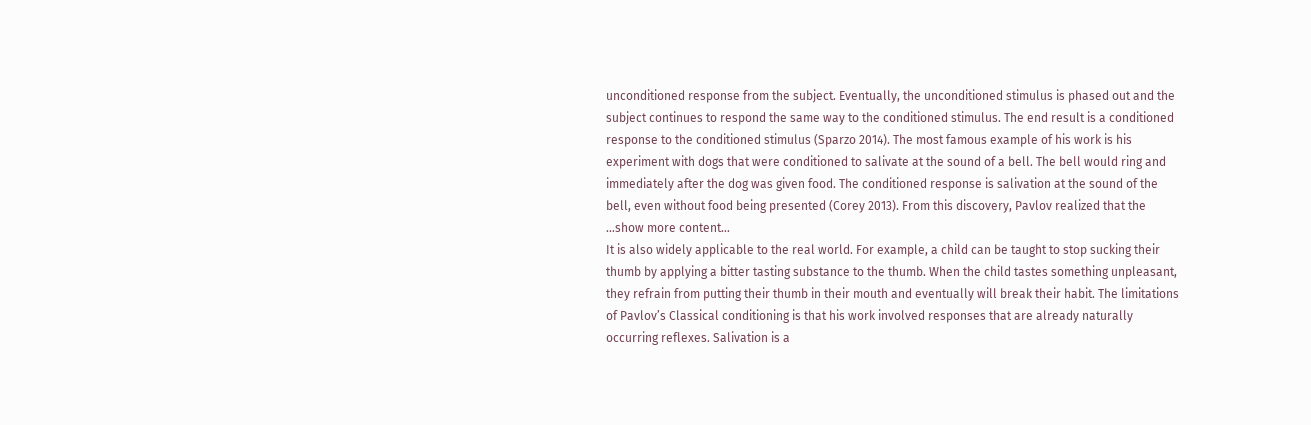unconditioned response from the subject. Eventually, the unconditioned stimulus is phased out and the subject continues to respond the same way to the conditioned stimulus. The end result is a conditioned response to the conditioned stimulus (Sparzo 2014). The most famous example of his work is his experiment with dogs that were conditioned to salivate at the sound of a bell. The bell would ring and immediately after the dog was given food. The conditioned response is salivation at the sound of the bell, even without food being presented (Corey 2013). From this discovery, Pavlov realized that the …show more content…
It is also widely applicable to the real world. For example, a child can be taught to stop sucking their thumb by applying a bitter tasting substance to the thumb. When the child tastes something unpleasant, they refrain from putting their thumb in their mouth and eventually will break their habit. The limitations of Pavlov’s Classical conditioning is that his work involved responses that are already naturally occurring reflexes. Salivation is a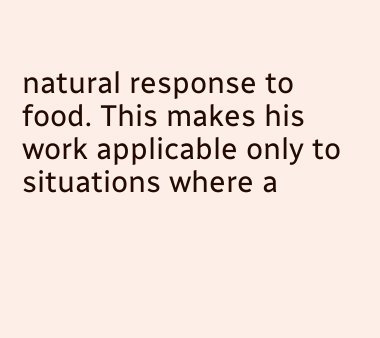natural response to food. This makes his work applicable only to situations where a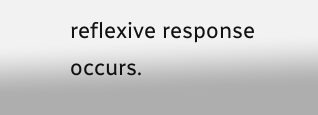reflexive response occurs.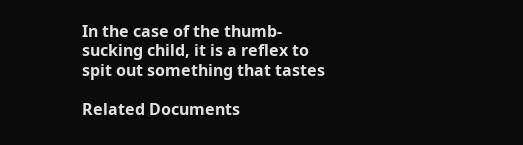In the case of the thumb-sucking child, it is a reflex to spit out something that tastes

Related Documents